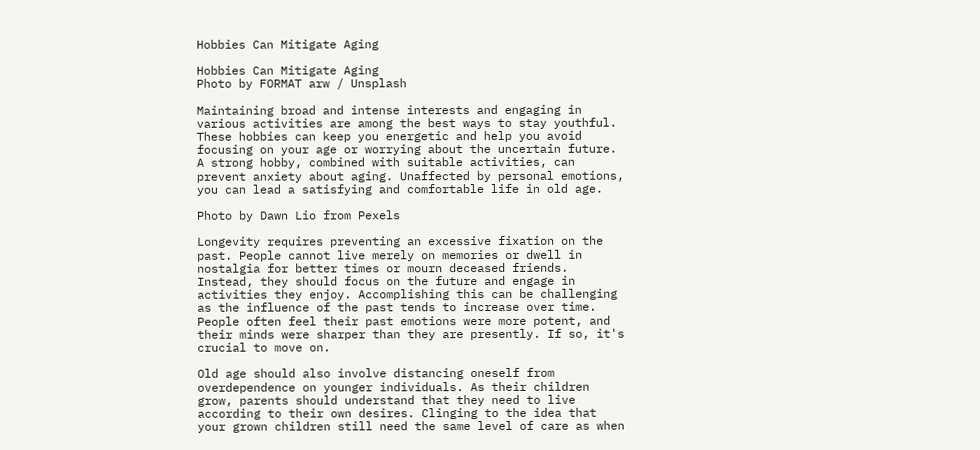Hobbies Can Mitigate Aging

Hobbies Can Mitigate Aging
Photo by FORMAT arw / Unsplash

Maintaining broad and intense interests and engaging in various activities are among the best ways to stay youthful. These hobbies can keep you energetic and help you avoid focusing on your age or worrying about the uncertain future. A strong hobby, combined with suitable activities, can prevent anxiety about aging. Unaffected by personal emotions, you can lead a satisfying and comfortable life in old age.

Photo by Dawn Lio from Pexels

Longevity requires preventing an excessive fixation on the past. People cannot live merely on memories or dwell in nostalgia for better times or mourn deceased friends. Instead, they should focus on the future and engage in activities they enjoy. Accomplishing this can be challenging as the influence of the past tends to increase over time. People often feel their past emotions were more potent, and their minds were sharper than they are presently. If so, it's crucial to move on.

Old age should also involve distancing oneself from overdependence on younger individuals. As their children grow, parents should understand that they need to live according to their own desires. Clinging to the idea that your grown children still need the same level of care as when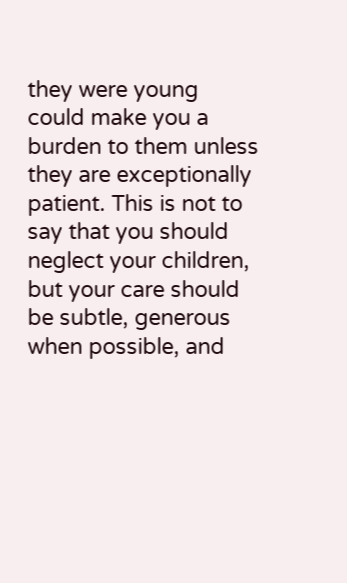they were young could make you a burden to them unless they are exceptionally patient. This is not to say that you should neglect your children, but your care should be subtle, generous when possible, and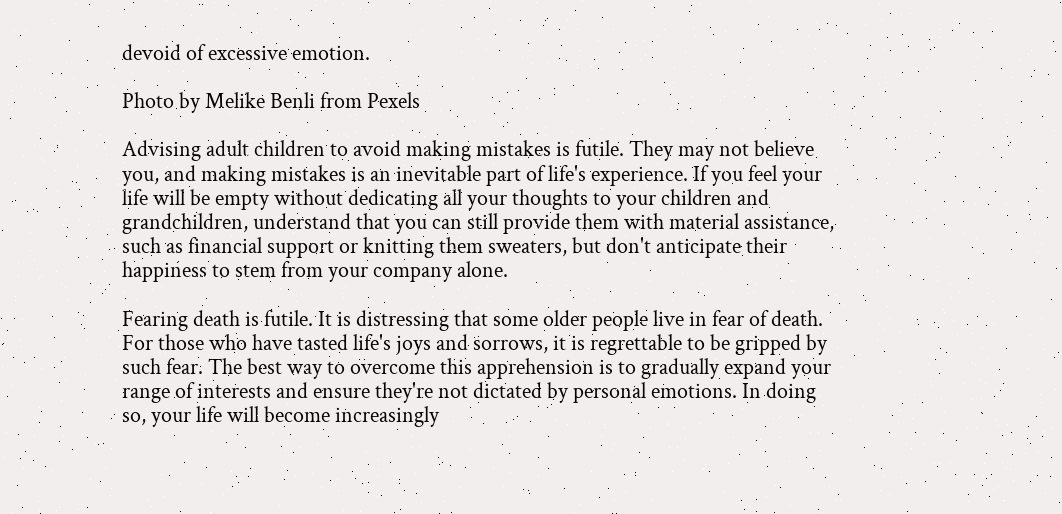devoid of excessive emotion.

Photo by Melike Benli from Pexels

Advising adult children to avoid making mistakes is futile. They may not believe you, and making mistakes is an inevitable part of life's experience. If you feel your life will be empty without dedicating all your thoughts to your children and grandchildren, understand that you can still provide them with material assistance, such as financial support or knitting them sweaters, but don't anticipate their happiness to stem from your company alone.

Fearing death is futile. It is distressing that some older people live in fear of death. For those who have tasted life's joys and sorrows, it is regrettable to be gripped by such fear. The best way to overcome this apprehension is to gradually expand your range of interests and ensure they're not dictated by personal emotions. In doing so, your life will become increasingly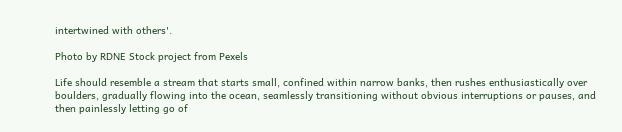intertwined with others'.

Photo by RDNE Stock project from Pexels

Life should resemble a stream that starts small, confined within narrow banks, then rushes enthusiastically over boulders, gradually flowing into the ocean, seamlessly transitioning without obvious interruptions or pauses, and then painlessly letting go of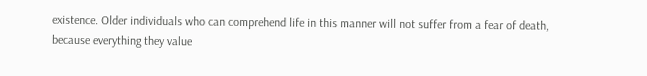existence. Older individuals who can comprehend life in this manner will not suffer from a fear of death, because everything they value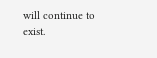will continue to exist.